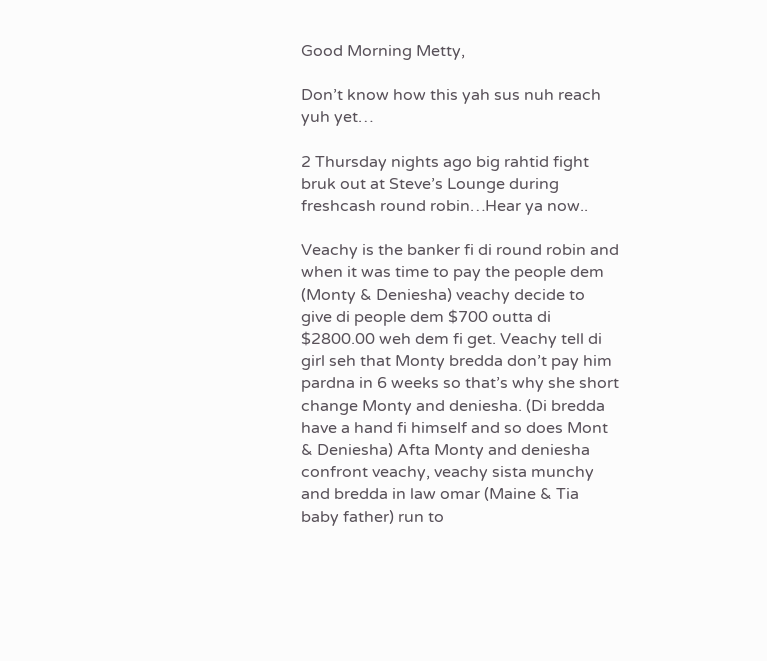Good Morning Metty,

Don’t know how this yah sus nuh reach yuh yet…

2 Thursday nights ago big rahtid fight bruk out at Steve’s Lounge during freshcash round robin…Hear ya now..

Veachy is the banker fi di round robin and when it was time to pay the people dem (Monty & Deniesha) veachy decide to give di people dem $700 outta di $2800.00 weh dem fi get. Veachy tell di girl seh that Monty bredda don’t pay him pardna in 6 weeks so that’s why she short change Monty and deniesha. (Di bredda have a hand fi himself and so does Mont & Deniesha) Afta Monty and deniesha confront veachy, veachy sista munchy and bredda in law omar (Maine & Tia baby father) run to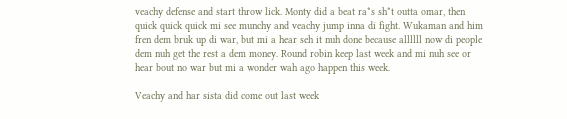veachy defense and start throw lick. Monty did a beat ra*s sh*t outta omar, then quick quick quick mi see munchy and veachy jump inna di fight. Wukaman and him fren dem bruk up di war, but mi a hear seh it nuh done because allllll now di people dem nuh get the rest a dem money. Round robin keep last week and mi nuh see or hear bout no war but mi a wonder wah ago happen this week.

Veachy and har sista did come out last week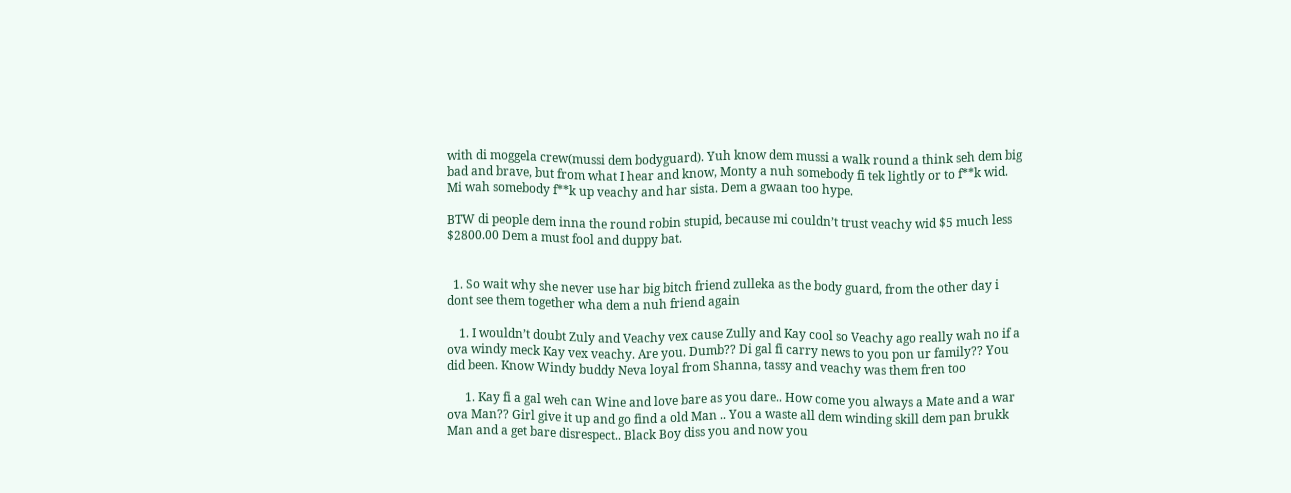with di moggela crew(mussi dem bodyguard). Yuh know dem mussi a walk round a think seh dem big bad and brave, but from what I hear and know, Monty a nuh somebody fi tek lightly or to f**k wid. Mi wah somebody f**k up veachy and har sista. Dem a gwaan too hype.

BTW di people dem inna the round robin stupid, because mi couldn’t trust veachy wid $5 much less $2800.00 Dem a must fool and duppy bat.


  1. So wait why she never use har big bitch friend zulleka as the body guard, from the other day i dont see them together wha dem a nuh friend again

    1. I wouldn’t doubt Zuly and Veachy vex cause Zully and Kay cool so Veachy ago really wah no if a ova windy meck Kay vex veachy. Are you. Dumb?? Di gal fi carry news to you pon ur family?? You did been. Know Windy buddy Neva loyal from Shanna, tassy and veachy was them fren too

      1. Kay fi a gal weh can Wine and love bare as you dare.. How come you always a Mate and a war ova Man?? Girl give it up and go find a old Man .. You a waste all dem winding skill dem pan brukk Man and a get bare disrespect.. Black Boy diss you and now you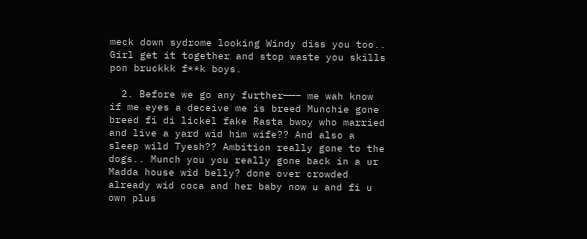meck down sydrome looking Windy diss you too.. Girl get it together and stop waste you skills pon bruckkk f**k boys.

  2. Before we go any further——– me wah know if me eyes a deceive me is breed Munchie gone breed fi di lickel fake Rasta bwoy who married and live a yard wid him wife?? And also a sleep wild Tyesh?? Ambition really gone to the dogs.. Munch you you really gone back in a ur Madda house wid belly? done over crowded already wid coca and her baby now u and fi u own plus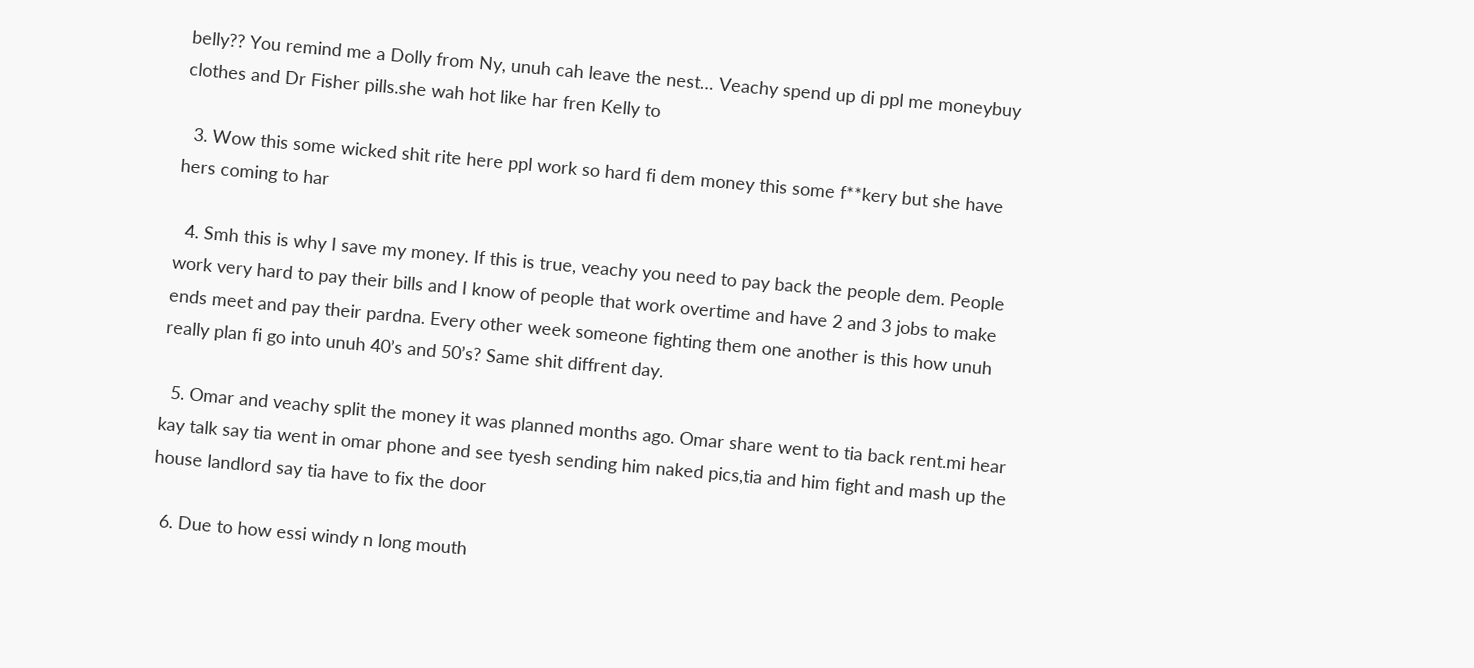belly?? You remind me a Dolly from Ny, unuh cah leave the nest… Veachy spend up di ppl me moneybuy clothes and Dr Fisher pills.she wah hot like har fren Kelly to

  3. Wow this some wicked shit rite here ppl work so hard fi dem money this some f**kery but she have hers coming to har

  4. Smh this is why I save my money. If this is true, veachy you need to pay back the people dem. People work very hard to pay their bills and I know of people that work overtime and have 2 and 3 jobs to make ends meet and pay their pardna. Every other week someone fighting them one another is this how unuh really plan fi go into unuh 40’s and 50’s? Same shit diffrent day.

  5. Omar and veachy split the money it was planned months ago. Omar share went to tia back rent.mi hear kay talk say tia went in omar phone and see tyesh sending him naked pics,tia and him fight and mash up the house landlord say tia have to fix the door

  6. Due to how essi windy n long mouth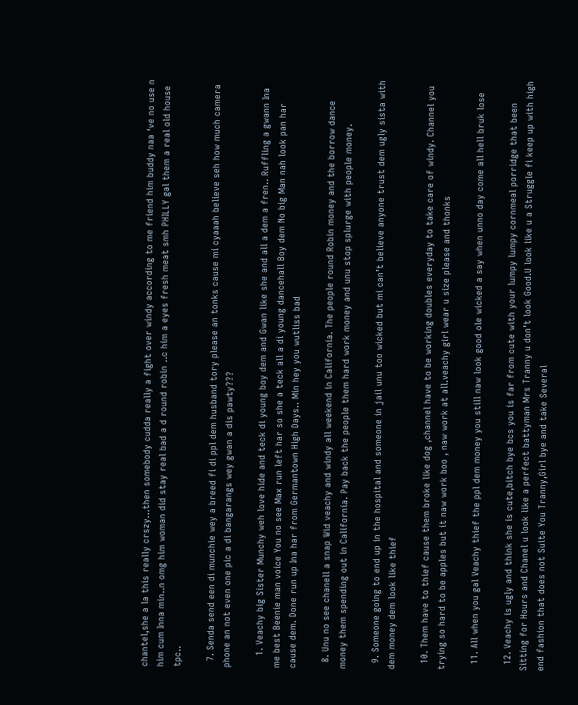chantel,she a la this really crszy…then somebody cudda really a fight over windy according to me friend him buddy naa ‘ve no use n him cum Inna min..n omg him woman did stay real bad a d round robin ..c him a eyes fresh meat smh PHILLY gal them a real old house tpc..

  7. Senda send een di munchie wey a breed fi di ppl dem husband tory please an tonks cause mi cyaaah believe seh how much camera phone an not even one pic a di bangarangs wey gwan a dis pawty???

    1. Veachy big Sister Munchy weh love hide and teck di young boy dem and Gwan like she and all a dem a fren.. Ruffling a gwann Ina me best Beenie man voice You no see Max run left har so she a teck all a di young dancehall Boy dem No big Man nah look pan har cause dem. Done run up Ina har from Germantown High Days.. Min hey you wutliss bad

  8. Unu no see chanell a snap Wid veachy and windy all weekend in California. The people round Robin money and the borrow dance money them spending out in California. Pay back the people them hard work money and unu stop splurge with people money.

  9. Someone going to end up in the hospital and someone in jail unu too wicked but mi can’t believe anyone trust dem ugly sista with dem money dem look like thief

  10. Them have to thief cause them broke like dog ,channel have to be working doubles everyday to take care of windy. Channel you trying so hard to be apples but it naw work boo , naw work at all.veachy girl wear u size please and thonks

  11. All when you gal Veachy thief the ppl dem money you still naw look good ole wicked a say when unno day come all hell bruk lose

  12. Veachy is ugly and think she is cute,bitch bye bcs you is far from cute with your lumpy lumpy cornmeal porridge that been Sitting for Hours and Chanel u look like a perfect battyman Mrs Tranny u don’t look Good.U look like u a Struggle fi keep up with high end fashion that does not Suite You Tranny,Girl bye and take Several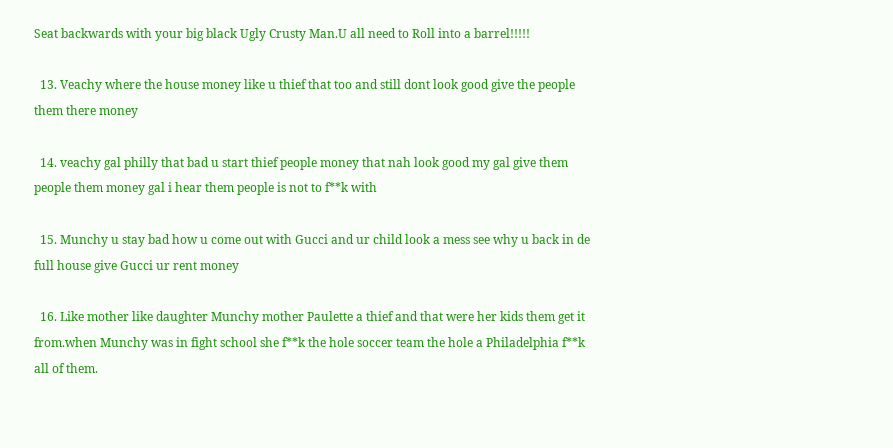Seat backwards with your big black Ugly Crusty Man.U all need to Roll into a barrel!!!!!

  13. Veachy where the house money like u thief that too and still dont look good give the people them there money

  14. veachy gal philly that bad u start thief people money that nah look good my gal give them people them money gal i hear them people is not to f**k with

  15. Munchy u stay bad how u come out with Gucci and ur child look a mess see why u back in de full house give Gucci ur rent money

  16. Like mother like daughter Munchy mother Paulette a thief and that were her kids them get it from.when Munchy was in fight school she f**k the hole soccer team the hole a Philadelphia f**k all of them.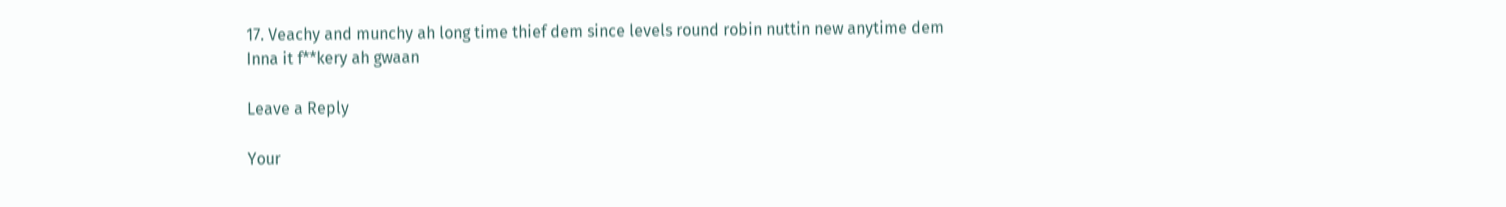17. Veachy and munchy ah long time thief dem since levels round robin nuttin new anytime dem Inna it f**kery ah gwaan

Leave a Reply

Your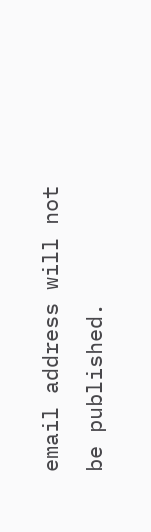email address will not be published.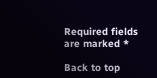Required fields are marked *

Back to top